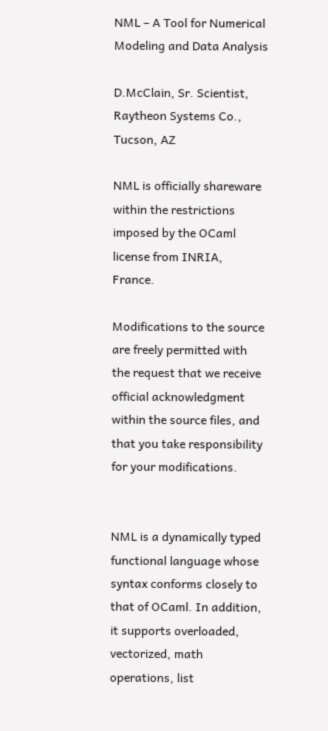NML – A Tool for Numerical Modeling and Data Analysis

D.McClain, Sr. Scientist, Raytheon Systems Co., Tucson, AZ

NML is officially shareware within the restrictions imposed by the OCaml license from INRIA, France.

Modifications to the source are freely permitted with the request that we receive official acknowledgment within the source files, and that you take responsibility for your modifications.


NML is a dynamically typed functional language whose syntax conforms closely to that of OCaml. In addition, it supports overloaded, vectorized, math operations, list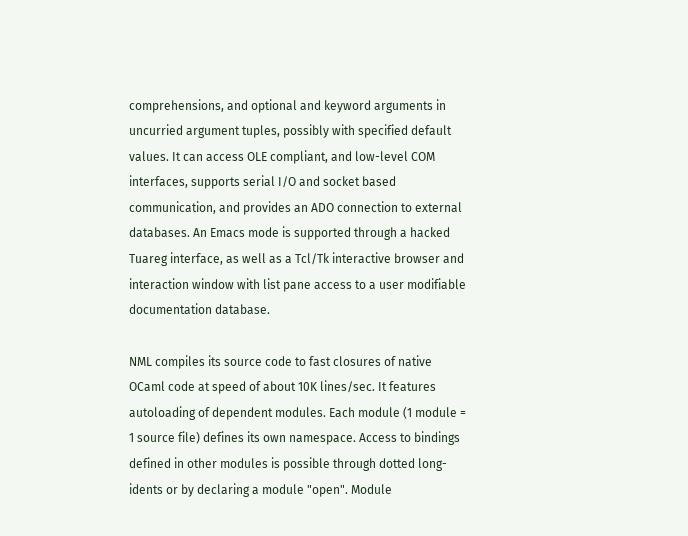comprehensions, and optional and keyword arguments in uncurried argument tuples, possibly with specified default values. It can access OLE compliant, and low-level COM interfaces, supports serial I/O and socket based communication, and provides an ADO connection to external databases. An Emacs mode is supported through a hacked Tuareg interface, as well as a Tcl/Tk interactive browser and interaction window with list pane access to a user modifiable documentation database.

NML compiles its source code to fast closures of native OCaml code at speed of about 10K lines/sec. It features autoloading of dependent modules. Each module (1 module = 1 source file) defines its own namespace. Access to bindings defined in other modules is possible through dotted long-idents or by declaring a module "open". Module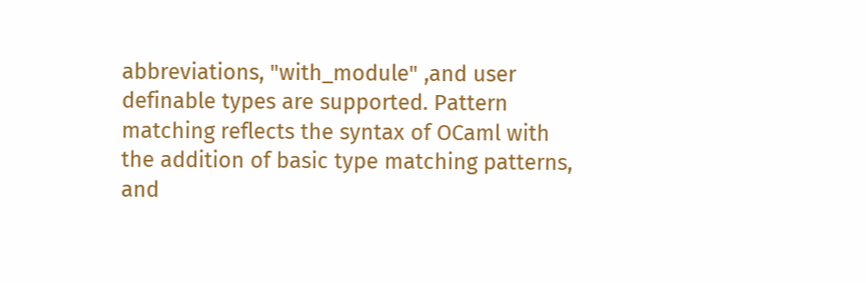abbreviations, "with_module" ,and user definable types are supported. Pattern matching reflects the syntax of OCaml with the addition of basic type matching patterns, and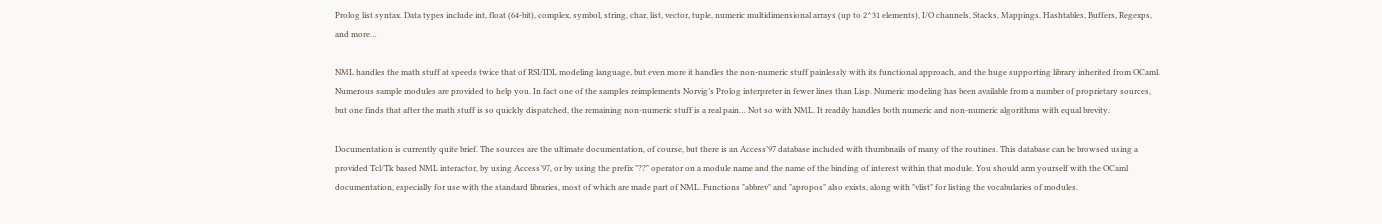Prolog list syntax. Data types include int, float (64-bit), complex, symbol, string, char, list, vector, tuple, numeric multidimensional arrays (up to 2^31 elements), I/O channels, Stacks, Mappings, Hashtables, Buffers, Regexps, and more…

NML handles the math stuff at speeds twice that of RSI/IDL modeling language, but even more it handles the non-numeric stuff painlessly with its functional approach, and the huge supporting library inherited from OCaml. Numerous sample modules are provided to help you. In fact one of the samples reimplements Norvig’s Prolog interpreter in fewer lines than Lisp. Numeric modeling has been available from a number of proprietary sources, but one finds that after the math stuff is so quickly dispatched, the remaining non-numeric stuff is a real pain… Not so with NML. It readily handles both numeric and non-numeric algorithms with equal brevity.

Documentation is currently quite brief. The sources are the ultimate documentation, of course, but there is an Access’97 database included with thumbnails of many of the routines. This database can be browsed using a provided Tcl/Tk based NML interactor, by using Access’97, or by using the prefix "??" operator on a module name and the name of the binding of interest within that module. You should arm yourself with the OCaml documentation, especially for use with the standard libraries, most of which are made part of NML. Functions "abbrev" and "apropos" also exists, along with "vlist" for listing the vocabularies of modules.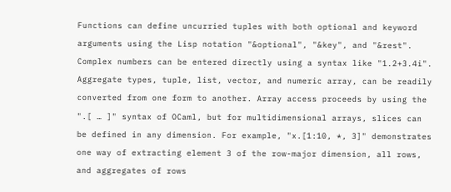Functions can define uncurried tuples with both optional and keyword arguments using the Lisp notation "&optional", "&key", and "&rest". Complex numbers can be entered directly using a syntax like "1.2+3.4i". Aggregate types, tuple, list, vector, and numeric array, can be readily converted from one form to another. Array access proceeds by using the ".[ … ]" syntax of OCaml, but for multidimensional arrays, slices can be defined in any dimension. For example, "x.[1:10, *, 3]" demonstrates one way of extracting element 3 of the row-major dimension, all rows, and aggregates of rows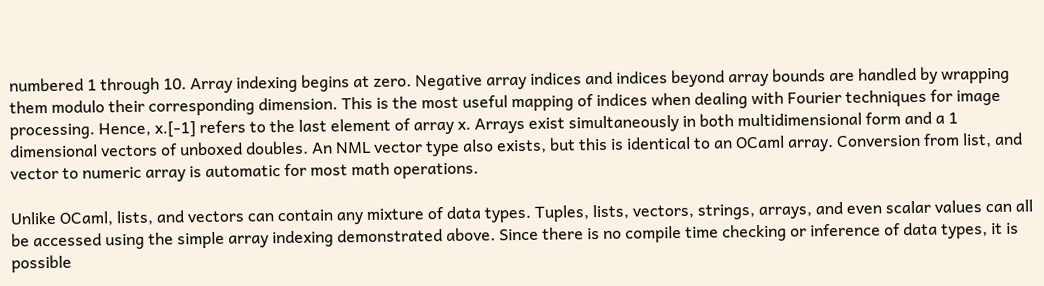numbered 1 through 10. Array indexing begins at zero. Negative array indices and indices beyond array bounds are handled by wrapping them modulo their corresponding dimension. This is the most useful mapping of indices when dealing with Fourier techniques for image processing. Hence, x.[-1] refers to the last element of array x. Arrays exist simultaneously in both multidimensional form and a 1 dimensional vectors of unboxed doubles. An NML vector type also exists, but this is identical to an OCaml array. Conversion from list, and vector to numeric array is automatic for most math operations.

Unlike OCaml, lists, and vectors can contain any mixture of data types. Tuples, lists, vectors, strings, arrays, and even scalar values can all be accessed using the simple array indexing demonstrated above. Since there is no compile time checking or inference of data types, it is possible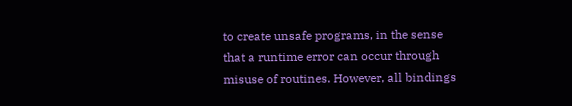to create unsafe programs, in the sense that a runtime error can occur through misuse of routines. However, all bindings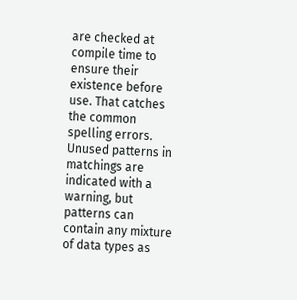are checked at compile time to ensure their existence before use. That catches the common spelling errors. Unused patterns in matchings are indicated with a warning, but patterns can contain any mixture of data types as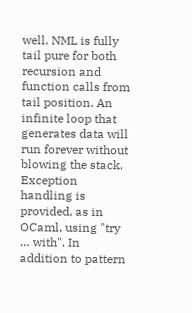well. NML is fully tail pure for both recursion and function calls from tail position. An infinite loop that generates data will run forever without blowing the stack. Exception handling is provided, as in OCaml, using "try … with". In addition to pattern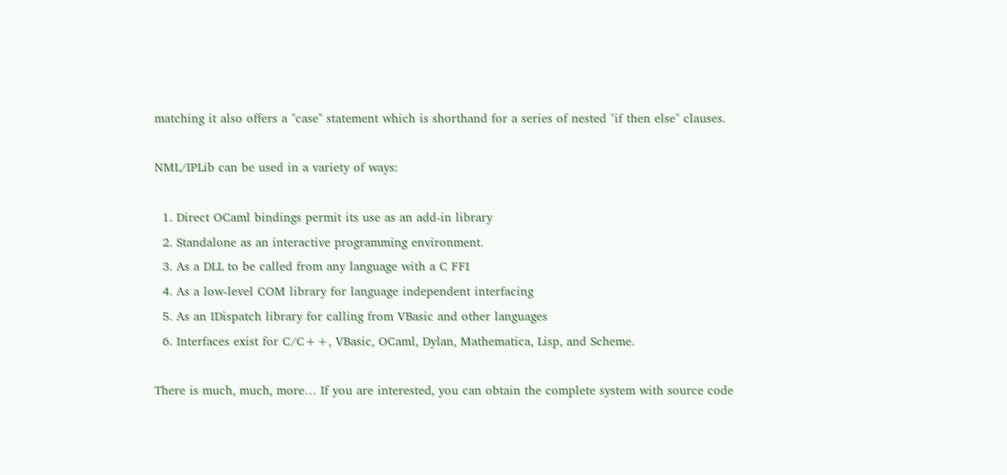matching it also offers a "case" statement which is shorthand for a series of nested "if then else" clauses.

NML/IPLib can be used in a variety of ways:

  1. Direct OCaml bindings permit its use as an add-in library
  2. Standalone as an interactive programming environment.
  3. As a DLL to be called from any language with a C FFI
  4. As a low-level COM library for language independent interfacing
  5. As an IDispatch library for calling from VBasic and other languages
  6. Interfaces exist for C/C++, VBasic, OCaml, Dylan, Mathematica, Lisp, and Scheme.

There is much, much, more… If you are interested, you can obtain the complete system with source code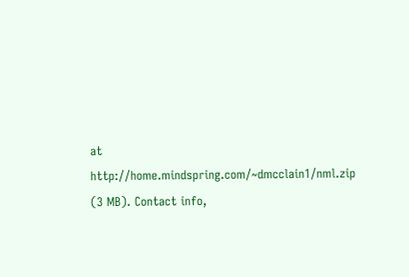at http://home.mindspring.com/~dmcclain1/nml.zip (3 MB). Contact info,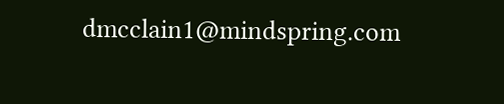dmcclain1@mindspring.com